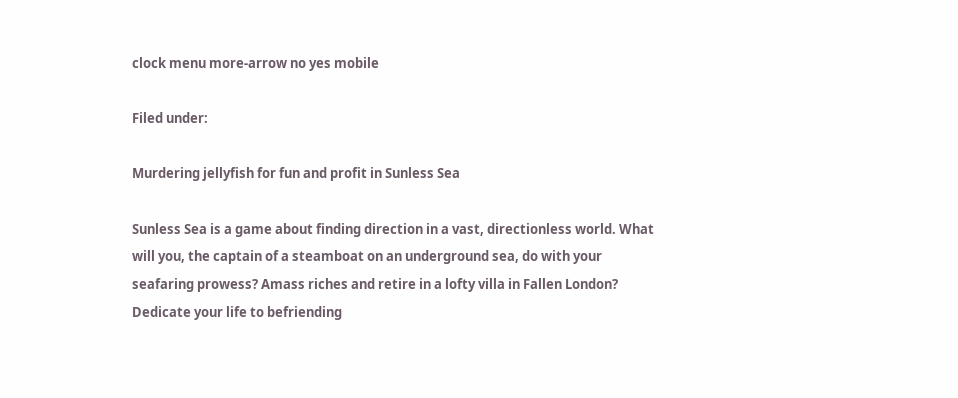clock menu more-arrow no yes mobile

Filed under:

Murdering jellyfish for fun and profit in Sunless Sea

Sunless Sea is a game about finding direction in a vast, directionless world. What will you, the captain of a steamboat on an underground sea, do with your seafaring prowess? Amass riches and retire in a lofty villa in Fallen London? Dedicate your life to befriending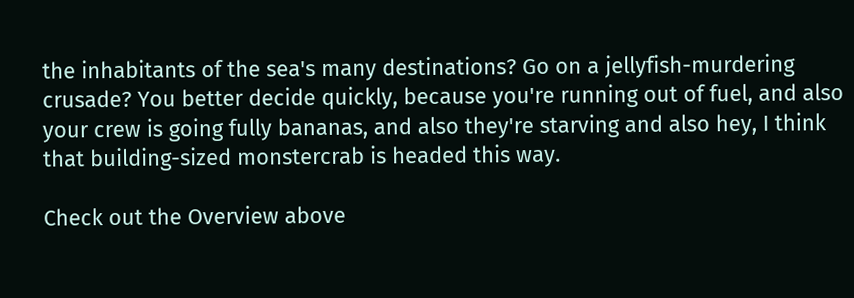the inhabitants of the sea's many destinations? Go on a jellyfish-murdering crusade? You better decide quickly, because you're running out of fuel, and also your crew is going fully bananas, and also they're starving and also hey, I think that building-sized monstercrab is headed this way.

Check out the Overview above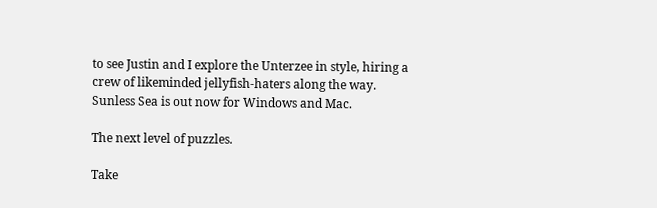to see Justin and I explore the Unterzee in style, hiring a crew of likeminded jellyfish-haters along the way. Sunless Sea is out now for Windows and Mac.

The next level of puzzles.

Take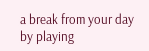a break from your day by playing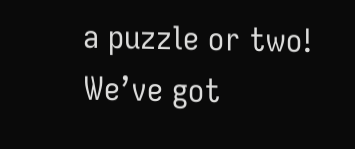a puzzle or two! We’ve got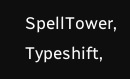SpellTower, Typeshift,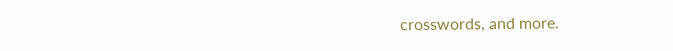crosswords, and more.